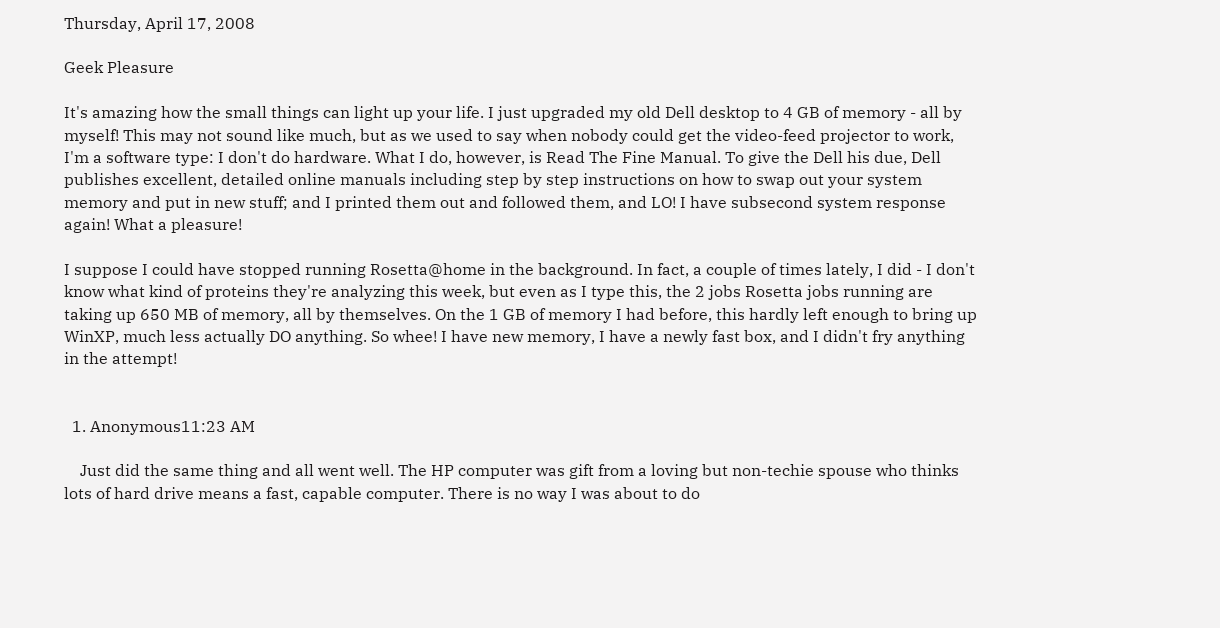Thursday, April 17, 2008

Geek Pleasure

It's amazing how the small things can light up your life. I just upgraded my old Dell desktop to 4 GB of memory - all by myself! This may not sound like much, but as we used to say when nobody could get the video-feed projector to work, I'm a software type: I don't do hardware. What I do, however, is Read The Fine Manual. To give the Dell his due, Dell publishes excellent, detailed online manuals including step by step instructions on how to swap out your system memory and put in new stuff; and I printed them out and followed them, and LO! I have subsecond system response again! What a pleasure!

I suppose I could have stopped running Rosetta@home in the background. In fact, a couple of times lately, I did - I don't know what kind of proteins they're analyzing this week, but even as I type this, the 2 jobs Rosetta jobs running are taking up 650 MB of memory, all by themselves. On the 1 GB of memory I had before, this hardly left enough to bring up WinXP, much less actually DO anything. So whee! I have new memory, I have a newly fast box, and I didn't fry anything in the attempt!


  1. Anonymous11:23 AM

    Just did the same thing and all went well. The HP computer was gift from a loving but non-techie spouse who thinks lots of hard drive means a fast, capable computer. There is no way I was about to do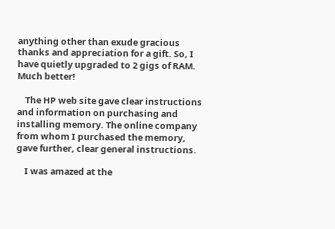anything other than exude gracious thanks and appreciation for a gift. So, I have quietly upgraded to 2 gigs of RAM. Much better!

    The HP web site gave clear instructions and information on purchasing and installing memory. The online company from whom I purchased the memory, gave further, clear general instructions.

    I was amazed at the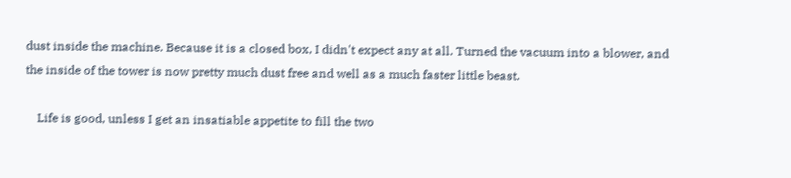dust inside the machine. Because it is a closed box, I didn't expect any at all. Turned the vacuum into a blower, and the inside of the tower is now pretty much dust free and well as a much faster little beast.

    Life is good, unless I get an insatiable appetite to fill the two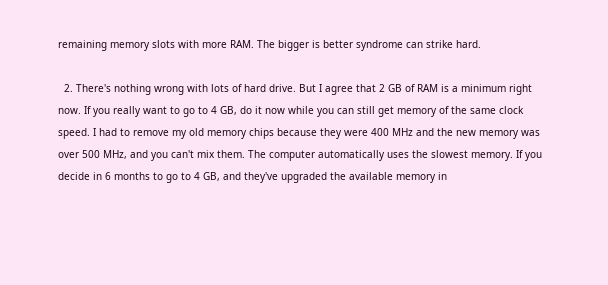remaining memory slots with more RAM. The bigger is better syndrome can strike hard.

  2. There's nothing wrong with lots of hard drive. But I agree that 2 GB of RAM is a minimum right now. If you really want to go to 4 GB, do it now while you can still get memory of the same clock speed. I had to remove my old memory chips because they were 400 MHz and the new memory was over 500 MHz, and you can't mix them. The computer automatically uses the slowest memory. If you decide in 6 months to go to 4 GB, and they've upgraded the available memory in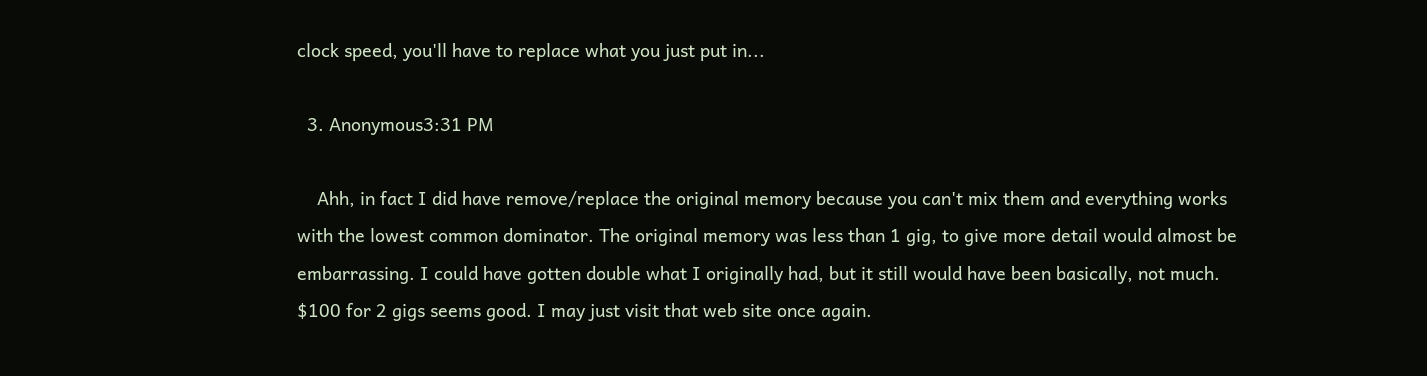clock speed, you'll have to replace what you just put in...

  3. Anonymous3:31 PM

    Ahh, in fact I did have remove/replace the original memory because you can't mix them and everything works with the lowest common dominator. The original memory was less than 1 gig, to give more detail would almost be embarrassing. I could have gotten double what I originally had, but it still would have been basically, not much. $100 for 2 gigs seems good. I may just visit that web site once again.